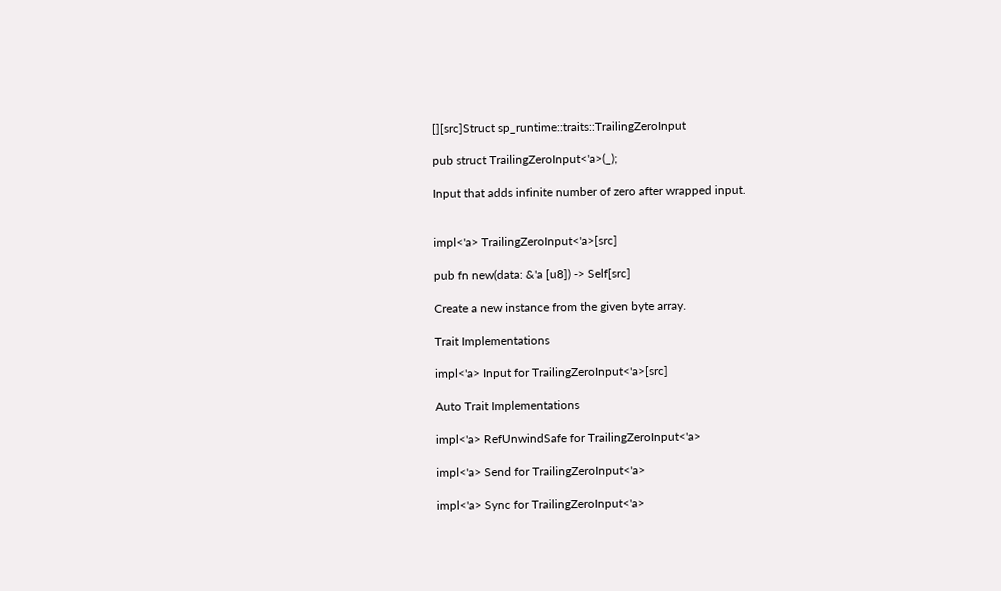[][src]Struct sp_runtime::traits::TrailingZeroInput

pub struct TrailingZeroInput<'a>(_);

Input that adds infinite number of zero after wrapped input.


impl<'a> TrailingZeroInput<'a>[src]

pub fn new(data: &'a [u8]) -> Self[src]

Create a new instance from the given byte array.

Trait Implementations

impl<'a> Input for TrailingZeroInput<'a>[src]

Auto Trait Implementations

impl<'a> RefUnwindSafe for TrailingZeroInput<'a>

impl<'a> Send for TrailingZeroInput<'a>

impl<'a> Sync for TrailingZeroInput<'a>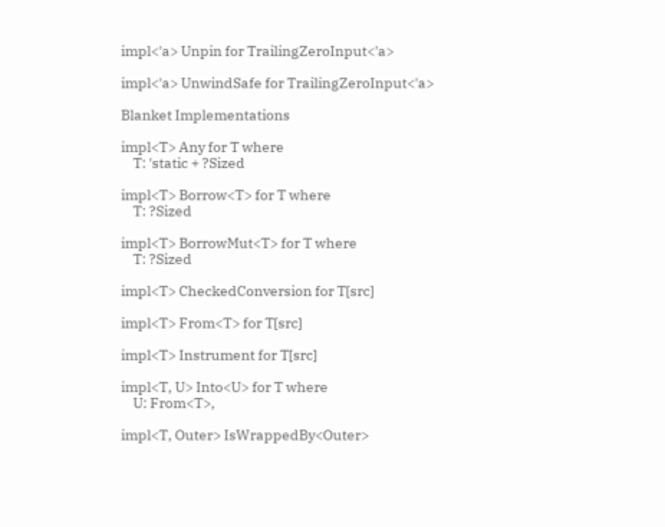impl<'a> Unpin for TrailingZeroInput<'a>

impl<'a> UnwindSafe for TrailingZeroInput<'a>

Blanket Implementations

impl<T> Any for T where
    T: 'static + ?Sized

impl<T> Borrow<T> for T where
    T: ?Sized

impl<T> BorrowMut<T> for T where
    T: ?Sized

impl<T> CheckedConversion for T[src]

impl<T> From<T> for T[src]

impl<T> Instrument for T[src]

impl<T, U> Into<U> for T where
    U: From<T>,

impl<T, Outer> IsWrappedBy<Outer>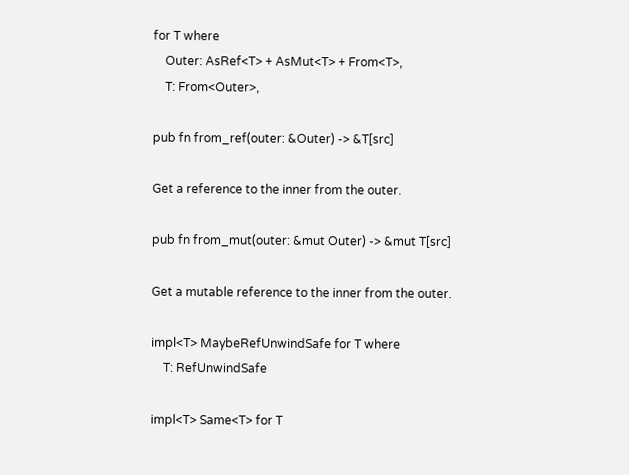for T where
    Outer: AsRef<T> + AsMut<T> + From<T>,
    T: From<Outer>,

pub fn from_ref(outer: &Outer) -> &T[src]

Get a reference to the inner from the outer.

pub fn from_mut(outer: &mut Outer) -> &mut T[src]

Get a mutable reference to the inner from the outer.

impl<T> MaybeRefUnwindSafe for T where
    T: RefUnwindSafe

impl<T> Same<T> for T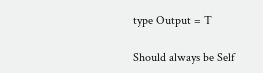type Output = T

Should always be Self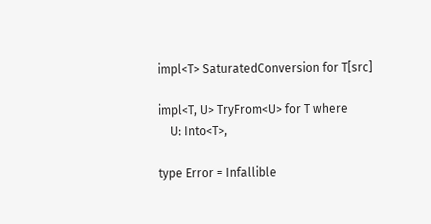impl<T> SaturatedConversion for T[src]

impl<T, U> TryFrom<U> for T where
    U: Into<T>,

type Error = Infallible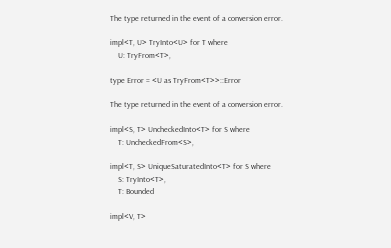The type returned in the event of a conversion error.

impl<T, U> TryInto<U> for T where
    U: TryFrom<T>,

type Error = <U as TryFrom<T>>::Error

The type returned in the event of a conversion error.

impl<S, T> UncheckedInto<T> for S where
    T: UncheckedFrom<S>,

impl<T, S> UniqueSaturatedInto<T> for S where
    S: TryInto<T>,
    T: Bounded

impl<V, T>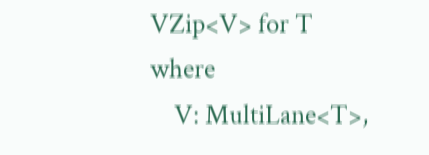VZip<V> for T where
    V: MultiLane<T>,